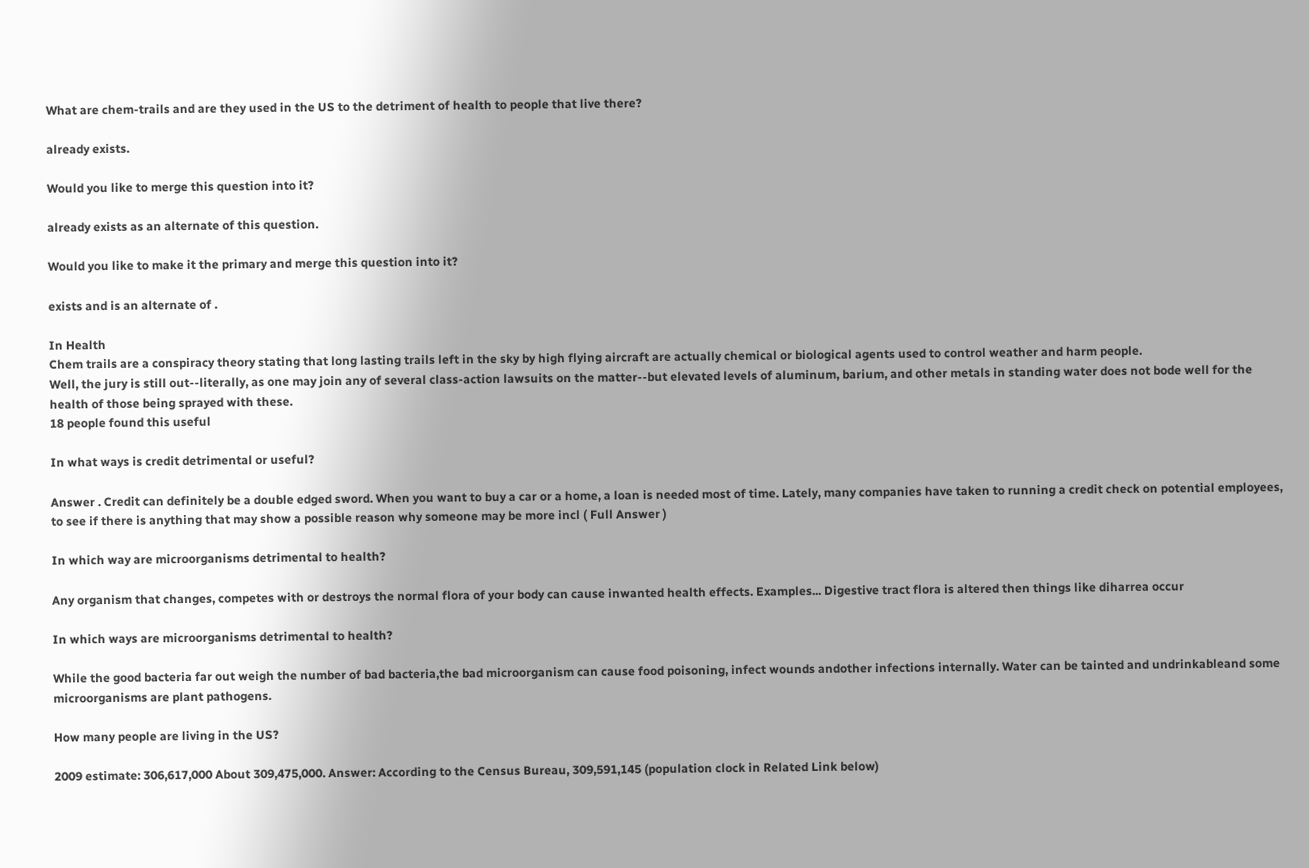What are chem-trails and are they used in the US to the detriment of health to people that live there?

already exists.

Would you like to merge this question into it?

already exists as an alternate of this question.

Would you like to make it the primary and merge this question into it?

exists and is an alternate of .

In Health
Chem trails are a conspiracy theory stating that long lasting trails left in the sky by high flying aircraft are actually chemical or biological agents used to control weather and harm people.
Well, the jury is still out--literally, as one may join any of several class-action lawsuits on the matter--but elevated levels of aluminum, barium, and other metals in standing water does not bode well for the health of those being sprayed with these.
18 people found this useful

In what ways is credit detrimental or useful?

Answer . Credit can definitely be a double edged sword. When you want to buy a car or a home, a loan is needed most of time. Lately, many companies have taken to running a credit check on potential employees, to see if there is anything that may show a possible reason why someone may be more incl ( Full Answer )

In which way are microorganisms detrimental to health?

Any organism that changes, competes with or destroys the normal flora of your body can cause inwanted health effects. Examples... Digestive tract flora is altered then things like diharrea occur

In which ways are microorganisms detrimental to health?

While the good bacteria far out weigh the number of bad bacteria,the bad microorganism can cause food poisoning, infect wounds andother infections internally. Water can be tainted and undrinkableand some microorganisms are plant pathogens.

How many people are living in the US?

2009 estimate: 306,617,000 About 309,475,000. Answer: According to the Census Bureau, 309,591,145 (population clock in Related Link below)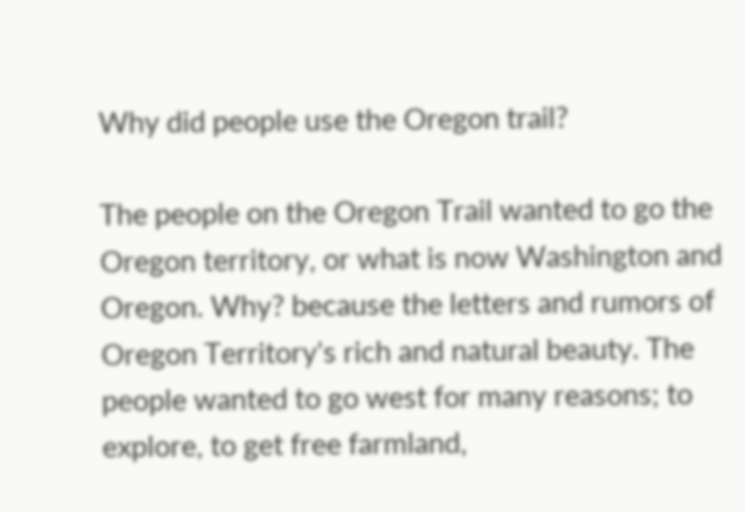Why did people use the Oregon trail?

The people on the Oregon Trail wanted to go the Oregon territory, or what is now Washington and Oregon. Why? because the letters and rumors of Oregon Territory's rich and natural beauty. The people wanted to go west for many reasons; to explore, to get free farmland,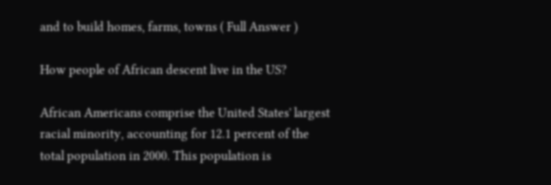and to build homes, farms, towns ( Full Answer )

How people of African descent live in the US?

African Americans comprise the United States' largest racial minority, accounting for 12.1 percent of the total population in 2000. This population is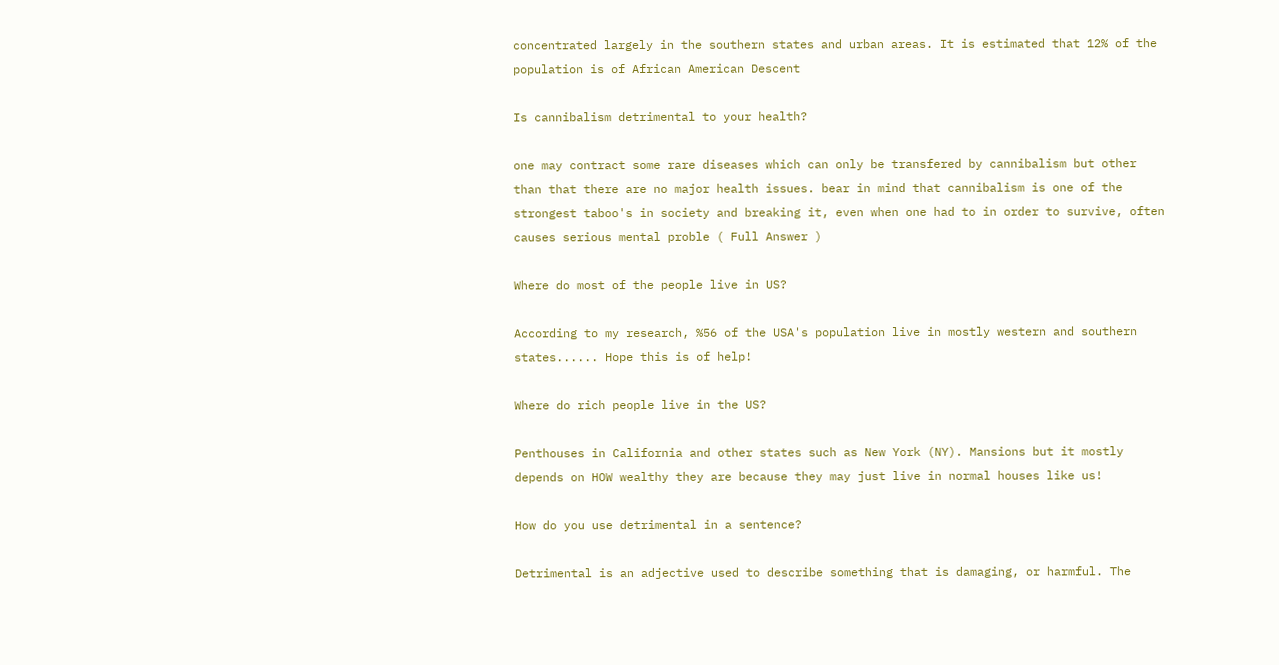concentrated largely in the southern states and urban areas. It is estimated that 12% of the population is of African American Descent

Is cannibalism detrimental to your health?

one may contract some rare diseases which can only be transfered by cannibalism but other than that there are no major health issues. bear in mind that cannibalism is one of the strongest taboo's in society and breaking it, even when one had to in order to survive, often causes serious mental proble ( Full Answer )

Where do most of the people live in US?

According to my research, %56 of the USA's population live in mostly western and southern states...... Hope this is of help!

Where do rich people live in the US?

Penthouses in California and other states such as New York (NY). Mansions but it mostly depends on HOW wealthy they are because they may just live in normal houses like us!

How do you use detrimental in a sentence?

Detrimental is an adjective used to describe something that is damaging, or harmful. The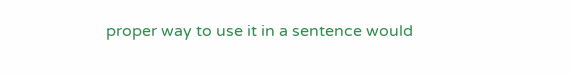proper way to use it in a sentence would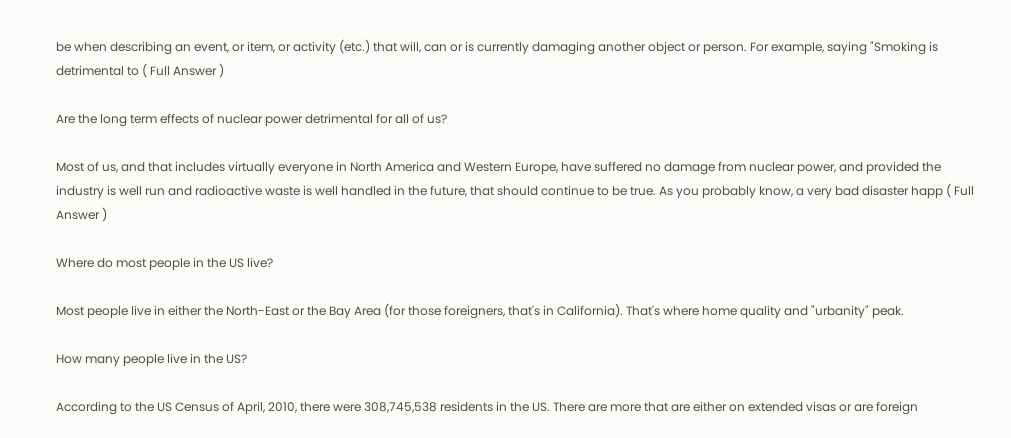be when describing an event, or item, or activity (etc.) that will, can or is currently damaging another object or person. For example, saying "Smoking is detrimental to ( Full Answer )

Are the long term effects of nuclear power detrimental for all of us?

Most of us, and that includes virtually everyone in North America and Western Europe, have suffered no damage from nuclear power, and provided the industry is well run and radioactive waste is well handled in the future, that should continue to be true. As you probably know, a very bad disaster happ ( Full Answer )

Where do most people in the US live?

Most people live in either the North-East or the Bay Area (for those foreigners, that's in California). That's where home quality and "urbanity" peak.

How many people live in the US?

According to the US Census of April, 2010, there were 308,745,538 residents in the US. There are more that are either on extended visas or are foreign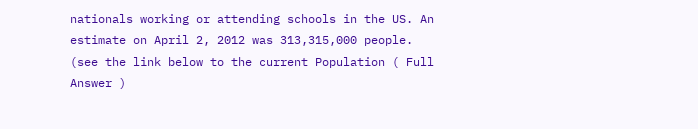nationals working or attending schools in the US. An estimate on April 2, 2012 was 313,315,000 people. (see the link below to the current Population ( Full Answer )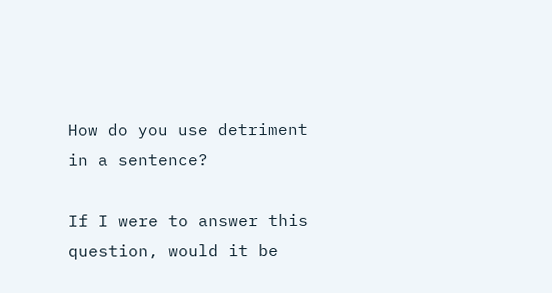How do you use detriment in a sentence?

If I were to answer this question, would it be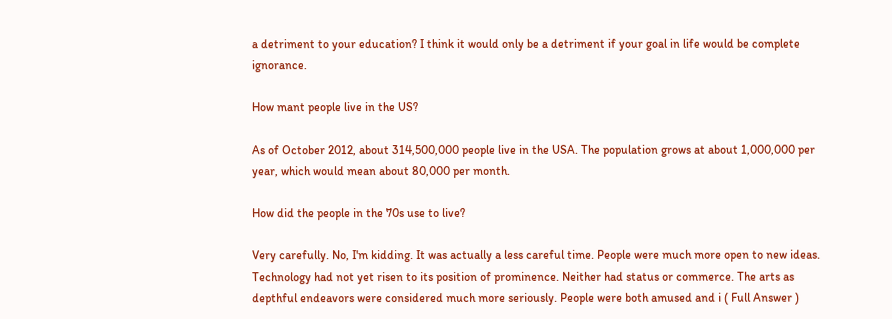a detriment to your education? I think it would only be a detriment if your goal in life would be complete ignorance.

How mant people live in the US?

As of October 2012, about 314,500,000 people live in the USA. The population grows at about 1,000,000 per year, which would mean about 80,000 per month.

How did the people in the 70s use to live?

Very carefully. No, I'm kidding. It was actually a less careful time. People were much more open to new ideas. Technology had not yet risen to its position of prominence. Neither had status or commerce. The arts as depthful endeavors were considered much more seriously. People were both amused and i ( Full Answer )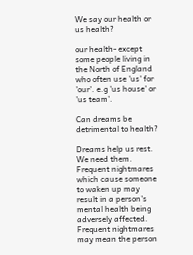We say our health or us health?

our health- except some people living in the North of England who often use 'us' for 'our'. e.g 'us house' or 'us team'.

Can dreams be detrimental to health?

Dreams help us rest. We need them. Frequent nightmares which cause someone to waken up may result in a person's mental health being adversely affected. Frequent nightmares may mean the person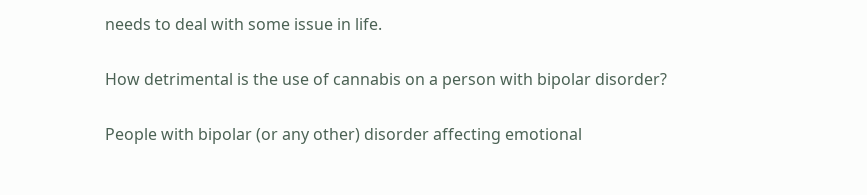needs to deal with some issue in life.

How detrimental is the use of cannabis on a person with bipolar disorder?

People with bipolar (or any other) disorder affecting emotional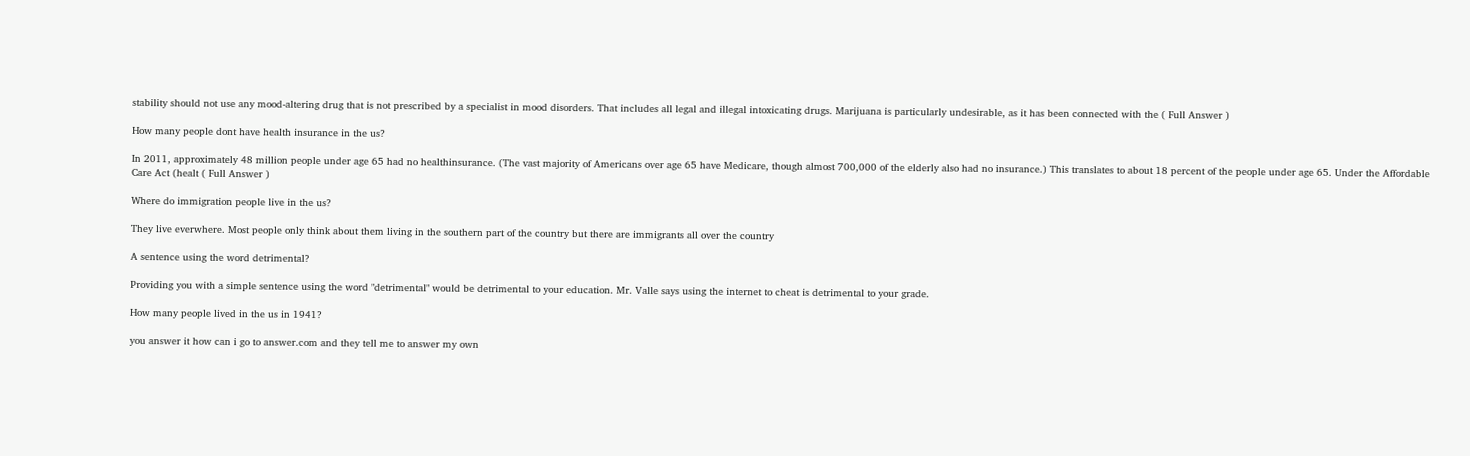stability should not use any mood-altering drug that is not prescribed by a specialist in mood disorders. That includes all legal and illegal intoxicating drugs. Marijuana is particularly undesirable, as it has been connected with the ( Full Answer )

How many people dont have health insurance in the us?

In 2011, approximately 48 million people under age 65 had no healthinsurance. (The vast majority of Americans over age 65 have Medicare, though almost 700,000 of the elderly also had no insurance.) This translates to about 18 percent of the people under age 65. Under the Affordable Care Act (healt ( Full Answer )

Where do immigration people live in the us?

They live everwhere. Most people only think about them living in the southern part of the country but there are immigrants all over the country

A sentence using the word detrimental?

Providing you with a simple sentence using the word "detrimental" would be detrimental to your education. Mr. Valle says using the internet to cheat is detrimental to your grade.

How many people lived in the us in 1941?

you answer it how can i go to answer.com and they tell me to answer my own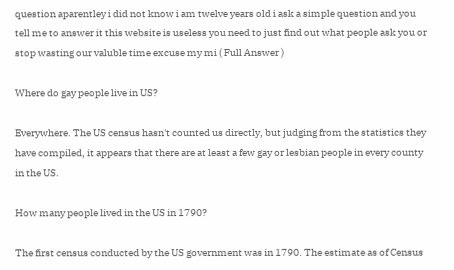question aparentley i did not know i am twelve years old i ask a simple question and you tell me to answer it this website is useless you need to just find out what people ask you or stop wasting our valuble time excuse my mi ( Full Answer )

Where do gay people live in US?

Everywhere. The US census hasn't counted us directly, but judging from the statistics they have compiled, it appears that there are at least a few gay or lesbian people in every county in the US.

How many people lived in the US in 1790?

The first census conducted by the US government was in 1790. The estimate as of Census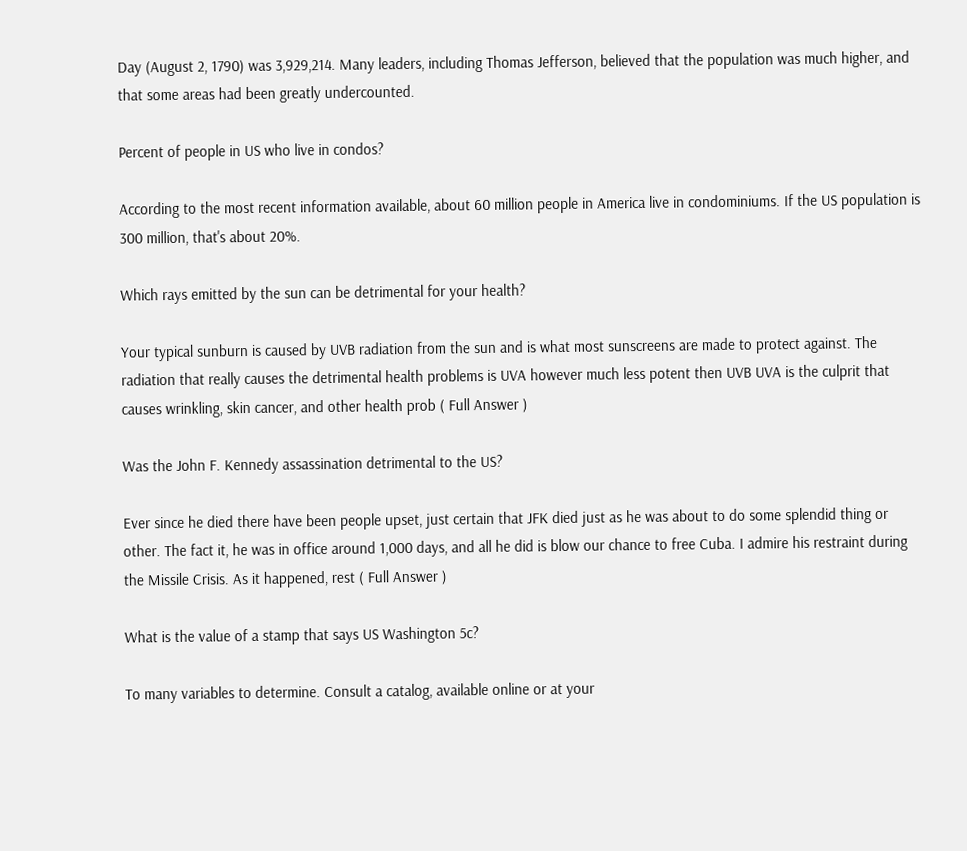Day (August 2, 1790) was 3,929,214. Many leaders, including Thomas Jefferson, believed that the population was much higher, and that some areas had been greatly undercounted.

Percent of people in US who live in condos?

According to the most recent information available, about 60 million people in America live in condominiums. If the US population is 300 million, that's about 20%.

Which rays emitted by the sun can be detrimental for your health?

Your typical sunburn is caused by UVB radiation from the sun and is what most sunscreens are made to protect against. The radiation that really causes the detrimental health problems is UVA however much less potent then UVB UVA is the culprit that causes wrinkling, skin cancer, and other health prob ( Full Answer )

Was the John F. Kennedy assassination detrimental to the US?

Ever since he died there have been people upset, just certain that JFK died just as he was about to do some splendid thing or other. The fact it, he was in office around 1,000 days, and all he did is blow our chance to free Cuba. I admire his restraint during the Missile Crisis. As it happened, rest ( Full Answer )

What is the value of a stamp that says US Washington 5c?

To many variables to determine. Consult a catalog, available online or at your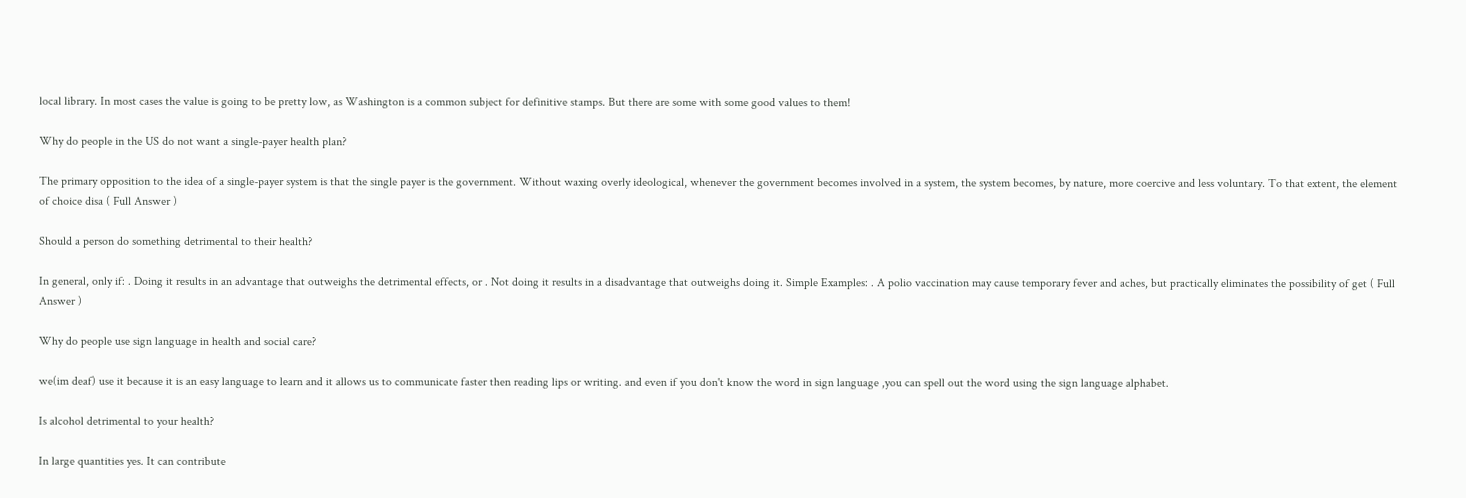local library. In most cases the value is going to be pretty low, as Washington is a common subject for definitive stamps. But there are some with some good values to them!

Why do people in the US do not want a single-payer health plan?

The primary opposition to the idea of a single-payer system is that the single payer is the government. Without waxing overly ideological, whenever the government becomes involved in a system, the system becomes, by nature, more coercive and less voluntary. To that extent, the element of choice disa ( Full Answer )

Should a person do something detrimental to their health?

In general, only if: . Doing it results in an advantage that outweighs the detrimental effects, or . Not doing it results in a disadvantage that outweighs doing it. Simple Examples: . A polio vaccination may cause temporary fever and aches, but practically eliminates the possibility of get ( Full Answer )

Why do people use sign language in health and social care?

we(im deaf) use it because it is an easy language to learn and it allows us to communicate faster then reading lips or writing. and even if you don't know the word in sign language ,you can spell out the word using the sign language alphabet.

Is alcohol detrimental to your health?

In large quantities yes. It can contribute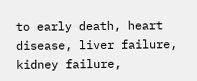to early death, heart disease, liver failure, kidney failure,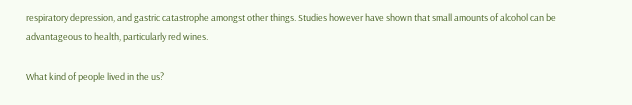respiratory depression, and gastric catastrophe amongst other things. Studies however have shown that small amounts of alcohol can be advantageous to health, particularly red wines.

What kind of people lived in the us?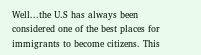Well...the U.S has always been considered one of the best places for immigrants to become citizens. This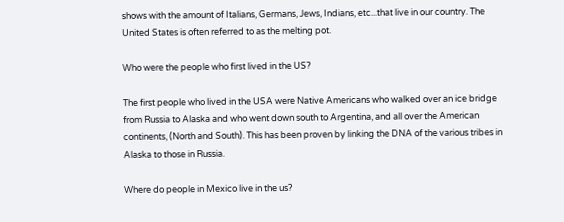shows with the amount of Italians, Germans, Jews, Indians, etc...that live in our country. The United States is often referred to as the melting pot.

Who were the people who first lived in the US?

The first people who lived in the USA were Native Americans who walked over an ice bridge from Russia to Alaska and who went down south to Argentina, and all over the American continents, (North and South). This has been proven by linking the DNA of the various tribes in Alaska to those in Russia.

Where do people in Mexico live in the us?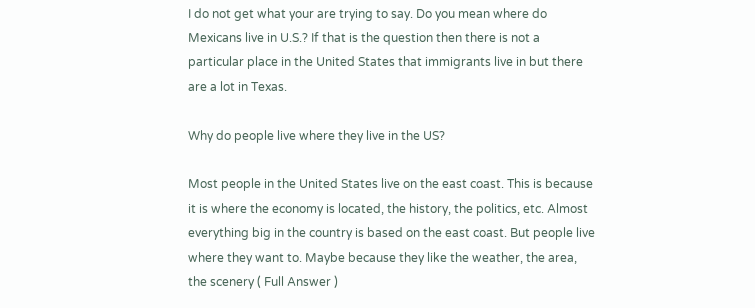I do not get what your are trying to say. Do you mean where do Mexicans live in U.S.? If that is the question then there is not a particular place in the United States that immigrants live in but there are a lot in Texas.

Why do people live where they live in the US?

Most people in the United States live on the east coast. This is because it is where the economy is located, the history, the politics, etc. Almost everything big in the country is based on the east coast. But people live where they want to. Maybe because they like the weather, the area, the scenery ( Full Answer )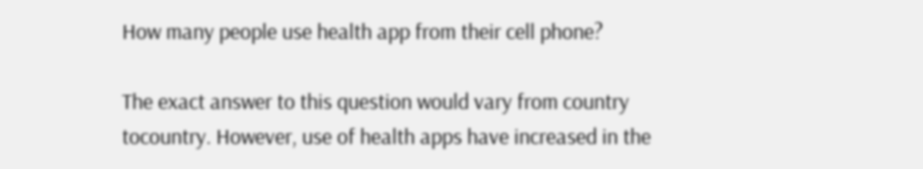How many people use health app from their cell phone?

The exact answer to this question would vary from country tocountry. However, use of health apps have increased in the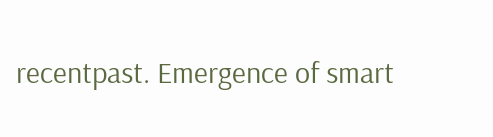recentpast. Emergence of smart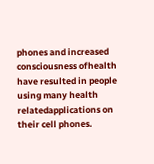phones and increased consciousness ofhealth have resulted in people using many health relatedapplications on their cell phones.